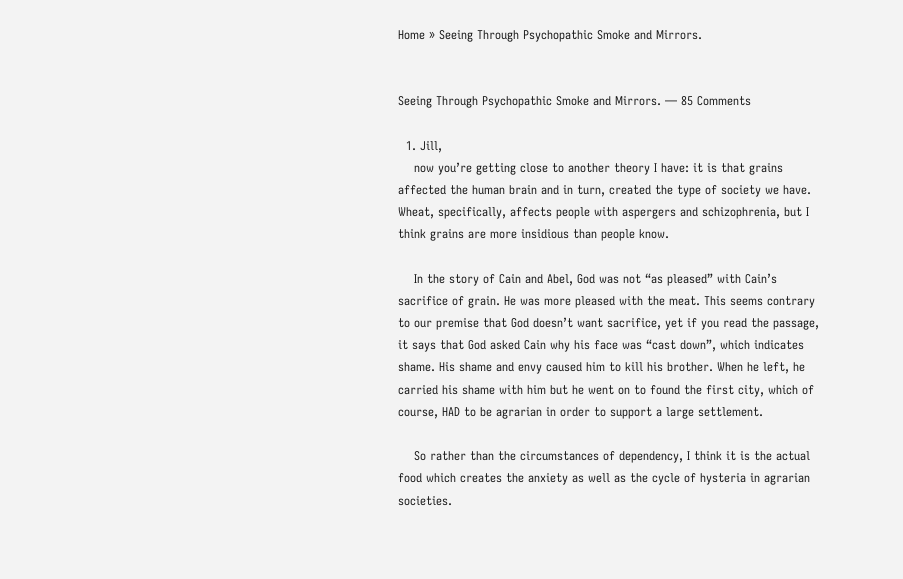Home » Seeing Through Psychopathic Smoke and Mirrors.


Seeing Through Psychopathic Smoke and Mirrors. — 85 Comments

  1. Jill,
    now you’re getting close to another theory I have: it is that grains affected the human brain and in turn, created the type of society we have. Wheat, specifically, affects people with aspergers and schizophrenia, but I think grains are more insidious than people know.

    In the story of Cain and Abel, God was not “as pleased” with Cain’s sacrifice of grain. He was more pleased with the meat. This seems contrary to our premise that God doesn’t want sacrifice, yet if you read the passage, it says that God asked Cain why his face was “cast down”, which indicates shame. His shame and envy caused him to kill his brother. When he left, he carried his shame with him but he went on to found the first city, which of course, HAD to be agrarian in order to support a large settlement.

    So rather than the circumstances of dependency, I think it is the actual food which creates the anxiety as well as the cycle of hysteria in agrarian societies.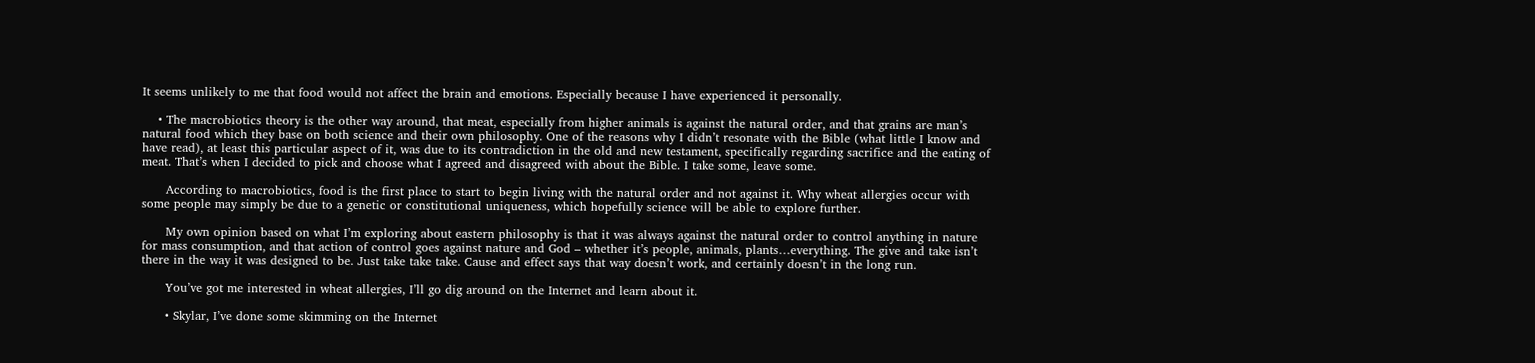It seems unlikely to me that food would not affect the brain and emotions. Especially because I have experienced it personally.

    • The macrobiotics theory is the other way around, that meat, especially from higher animals is against the natural order, and that grains are man’s natural food which they base on both science and their own philosophy. One of the reasons why I didn’t resonate with the Bible (what little I know and have read), at least this particular aspect of it, was due to its contradiction in the old and new testament, specifically regarding sacrifice and the eating of meat. That’s when I decided to pick and choose what I agreed and disagreed with about the Bible. I take some, leave some.

      According to macrobiotics, food is the first place to start to begin living with the natural order and not against it. Why wheat allergies occur with some people may simply be due to a genetic or constitutional uniqueness, which hopefully science will be able to explore further.

      My own opinion based on what I’m exploring about eastern philosophy is that it was always against the natural order to control anything in nature for mass consumption, and that action of control goes against nature and God – whether it’s people, animals, plants…everything. The give and take isn’t there in the way it was designed to be. Just take take take. Cause and effect says that way doesn’t work, and certainly doesn’t in the long run.

      You’ve got me interested in wheat allergies, I’ll go dig around on the Internet and learn about it.

      • Skylar, I’ve done some skimming on the Internet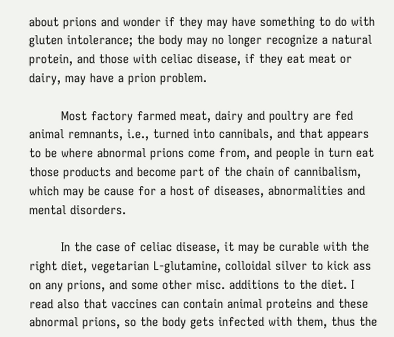about prions and wonder if they may have something to do with gluten intolerance; the body may no longer recognize a natural protein, and those with celiac disease, if they eat meat or dairy, may have a prion problem.

        Most factory farmed meat, dairy and poultry are fed animal remnants, i.e., turned into cannibals, and that appears to be where abnormal prions come from, and people in turn eat those products and become part of the chain of cannibalism, which may be cause for a host of diseases, abnormalities and mental disorders.

        In the case of celiac disease, it may be curable with the right diet, vegetarian L-glutamine, colloidal silver to kick ass on any prions, and some other misc. additions to the diet. I read also that vaccines can contain animal proteins and these abnormal prions, so the body gets infected with them, thus the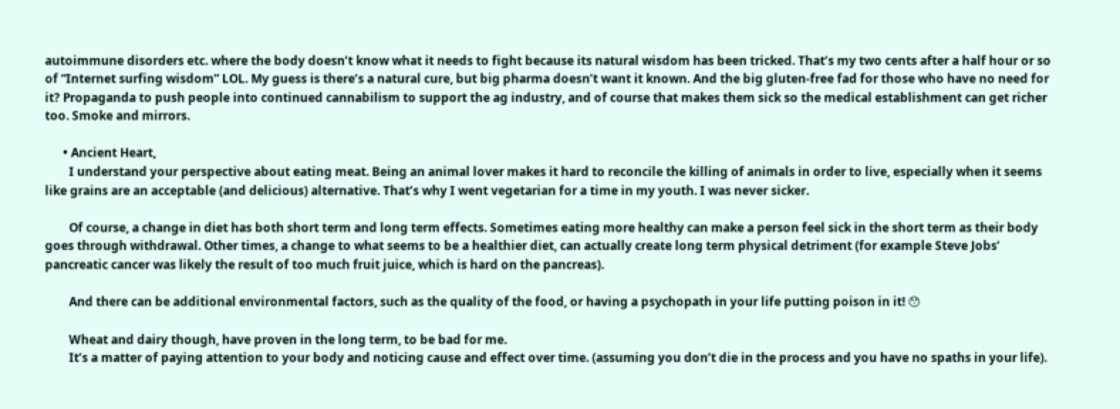autoimmune disorders etc. where the body doesn’t know what it needs to fight because its natural wisdom has been tricked. That’s my two cents after a half hour or so of “Internet surfing wisdom” LOL. My guess is there’s a natural cure, but big pharma doesn’t want it known. And the big gluten-free fad for those who have no need for it? Propaganda to push people into continued cannabilism to support the ag industry, and of course that makes them sick so the medical establishment can get richer too. Smoke and mirrors.

      • Ancient Heart,
        I understand your perspective about eating meat. Being an animal lover makes it hard to reconcile the killing of animals in order to live, especially when it seems like grains are an acceptable (and delicious) alternative. That’s why I went vegetarian for a time in my youth. I was never sicker.

        Of course, a change in diet has both short term and long term effects. Sometimes eating more healthy can make a person feel sick in the short term as their body goes through withdrawal. Other times, a change to what seems to be a healthier diet, can actually create long term physical detriment (for example Steve Jobs’ pancreatic cancer was likely the result of too much fruit juice, which is hard on the pancreas).

        And there can be additional environmental factors, such as the quality of the food, or having a psychopath in your life putting poison in it! 😯

        Wheat and dairy though, have proven in the long term, to be bad for me.
        It’s a matter of paying attention to your body and noticing cause and effect over time. (assuming you don’t die in the process and you have no spaths in your life).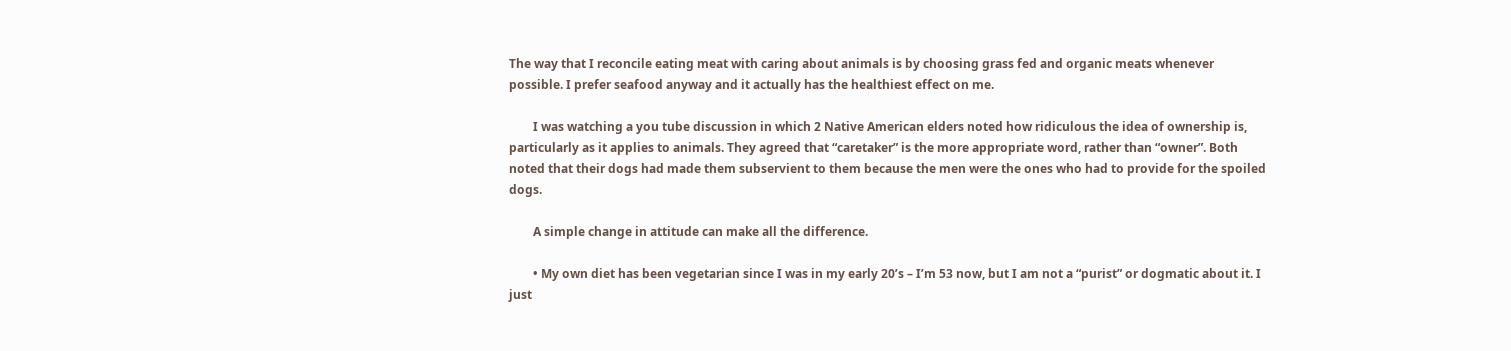The way that I reconcile eating meat with caring about animals is by choosing grass fed and organic meats whenever possible. I prefer seafood anyway and it actually has the healthiest effect on me.

        I was watching a you tube discussion in which 2 Native American elders noted how ridiculous the idea of ownership is, particularly as it applies to animals. They agreed that “caretaker” is the more appropriate word, rather than “owner”. Both noted that their dogs had made them subservient to them because the men were the ones who had to provide for the spoiled dogs.

        A simple change in attitude can make all the difference.

        • My own diet has been vegetarian since I was in my early 20’s – I’m 53 now, but I am not a “purist” or dogmatic about it. I just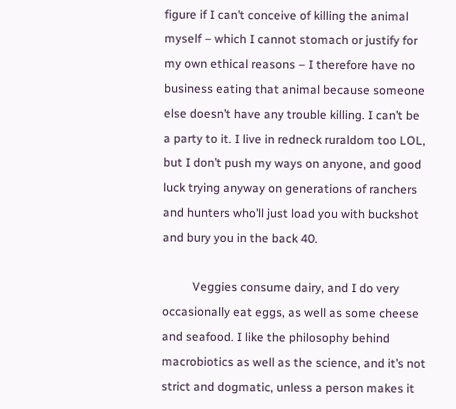figure if I can’t conceive of killing the animal myself – which I cannot stomach or justify for my own ethical reasons – I therefore have no business eating that animal because someone else doesn’t have any trouble killing. I can’t be a party to it. I live in redneck ruraldom too LOL, but I don’t push my ways on anyone, and good luck trying anyway on generations of ranchers and hunters who’ll just load you with buckshot and bury you in the back 40.

          Veggies consume dairy, and I do very occasionally eat eggs, as well as some cheese and seafood. I like the philosophy behind macrobiotics as well as the science, and it’s not strict and dogmatic, unless a person makes it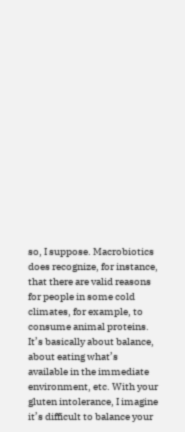so, I suppose. Macrobiotics does recognize, for instance, that there are valid reasons for people in some cold climates, for example, to consume animal proteins. It’s basically about balance, about eating what’s available in the immediate environment, etc. With your gluten intolerance, I imagine it’s difficult to balance your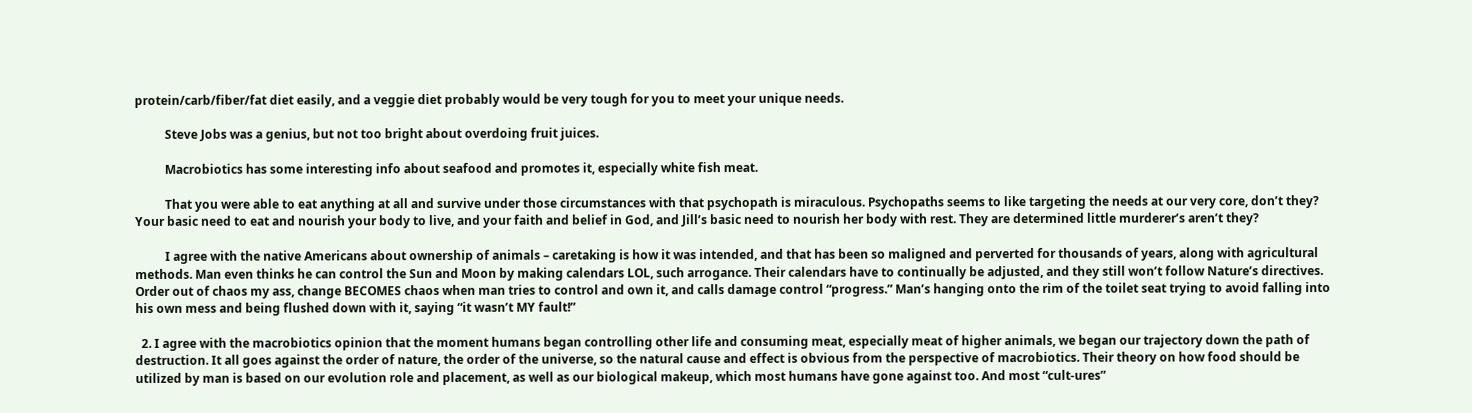protein/carb/fiber/fat diet easily, and a veggie diet probably would be very tough for you to meet your unique needs.

          Steve Jobs was a genius, but not too bright about overdoing fruit juices.

          Macrobiotics has some interesting info about seafood and promotes it, especially white fish meat.

          That you were able to eat anything at all and survive under those circumstances with that psychopath is miraculous. Psychopaths seems to like targeting the needs at our very core, don’t they? Your basic need to eat and nourish your body to live, and your faith and belief in God, and Jill’s basic need to nourish her body with rest. They are determined little murderer’s aren’t they?

          I agree with the native Americans about ownership of animals – caretaking is how it was intended, and that has been so maligned and perverted for thousands of years, along with agricultural methods. Man even thinks he can control the Sun and Moon by making calendars LOL, such arrogance. Their calendars have to continually be adjusted, and they still won’t follow Nature’s directives. Order out of chaos my ass, change BECOMES chaos when man tries to control and own it, and calls damage control “progress.” Man’s hanging onto the rim of the toilet seat trying to avoid falling into his own mess and being flushed down with it, saying “it wasn’t MY fault!”

  2. I agree with the macrobiotics opinion that the moment humans began controlling other life and consuming meat, especially meat of higher animals, we began our trajectory down the path of destruction. It all goes against the order of nature, the order of the universe, so the natural cause and effect is obvious from the perspective of macrobiotics. Their theory on how food should be utilized by man is based on our evolution role and placement, as well as our biological makeup, which most humans have gone against too. And most “cult-ures”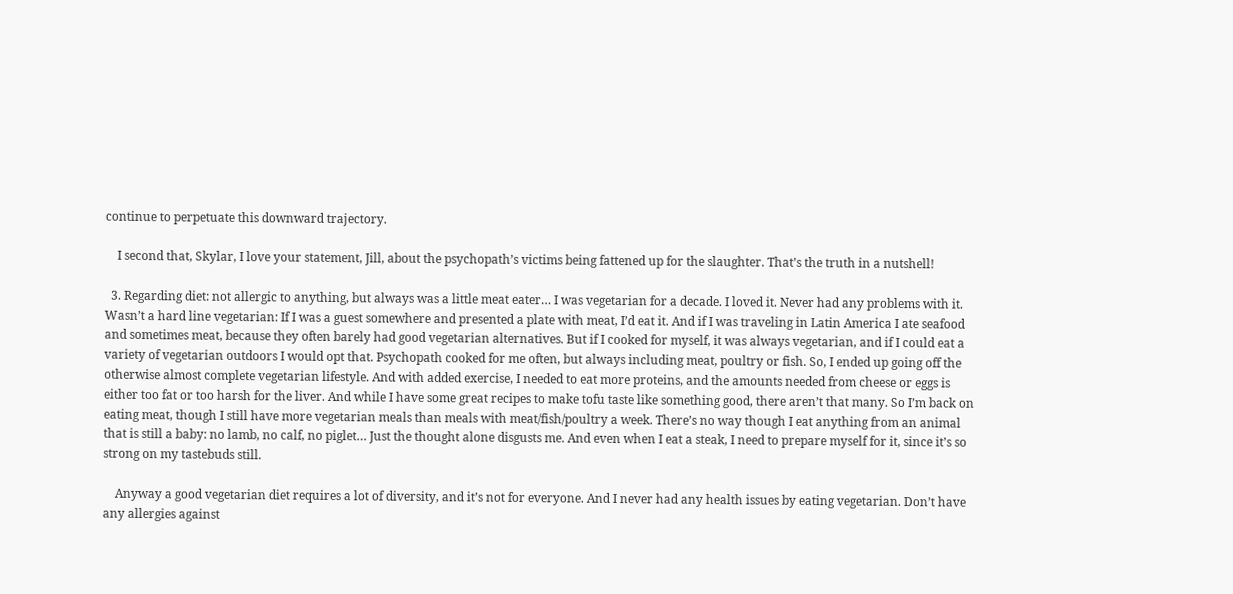continue to perpetuate this downward trajectory.

    I second that, Skylar, I love your statement, Jill, about the psychopath’s victims being fattened up for the slaughter. That’s the truth in a nutshell!

  3. Regarding diet: not allergic to anything, but always was a little meat eater… I was vegetarian for a decade. I loved it. Never had any problems with it. Wasn’t a hard line vegetarian: If I was a guest somewhere and presented a plate with meat, I’d eat it. And if I was traveling in Latin America I ate seafood and sometimes meat, because they often barely had good vegetarian alternatives. But if I cooked for myself, it was always vegetarian, and if I could eat a variety of vegetarian outdoors I would opt that. Psychopath cooked for me often, but always including meat, poultry or fish. So, I ended up going off the otherwise almost complete vegetarian lifestyle. And with added exercise, I needed to eat more proteins, and the amounts needed from cheese or eggs is either too fat or too harsh for the liver. And while I have some great recipes to make tofu taste like something good, there aren’t that many. So I’m back on eating meat, though I still have more vegetarian meals than meals with meat/fish/poultry a week. There’s no way though I eat anything from an animal that is still a baby: no lamb, no calf, no piglet… Just the thought alone disgusts me. And even when I eat a steak, I need to prepare myself for it, since it’s so strong on my tastebuds still.

    Anyway a good vegetarian diet requires a lot of diversity, and it’s not for everyone. And I never had any health issues by eating vegetarian. Don’t have any allergies against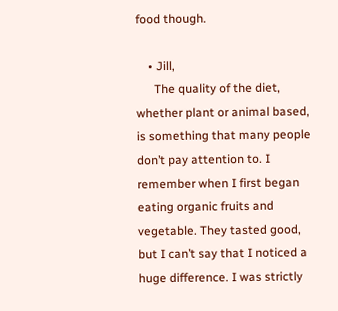food though.

    • Jill,
      The quality of the diet, whether plant or animal based, is something that many people don’t pay attention to. I remember when I first began eating organic fruits and vegetable. They tasted good, but I can’t say that I noticed a huge difference. I was strictly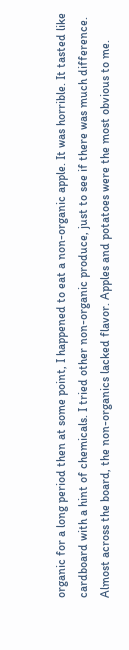organic for a long period then at some point, I happened to eat a non-organic apple. It was horrible. It tasted like cardboard with a hint of chemicals. I tried other non-organic produce, just to see if there was much difference. Almost across the board, the non-organics lacked flavor. Apples and potatoes were the most obvious to me.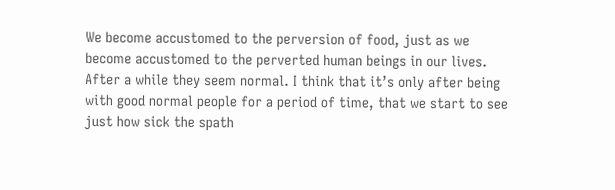We become accustomed to the perversion of food, just as we become accustomed to the perverted human beings in our lives. After a while they seem normal. I think that it’s only after being with good normal people for a period of time, that we start to see just how sick the spath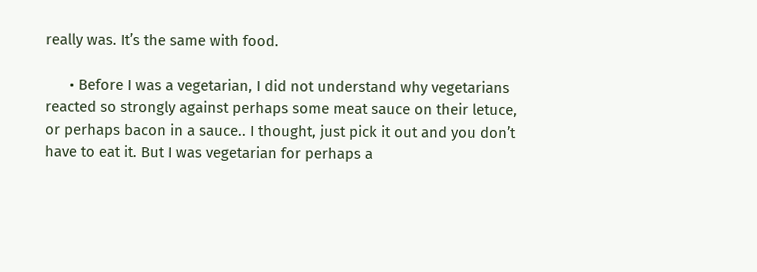really was. It’s the same with food.

      • Before I was a vegetarian, I did not understand why vegetarians reacted so strongly against perhaps some meat sauce on their letuce, or perhaps bacon in a sauce.. I thought, just pick it out and you don’t have to eat it. But I was vegetarian for perhaps a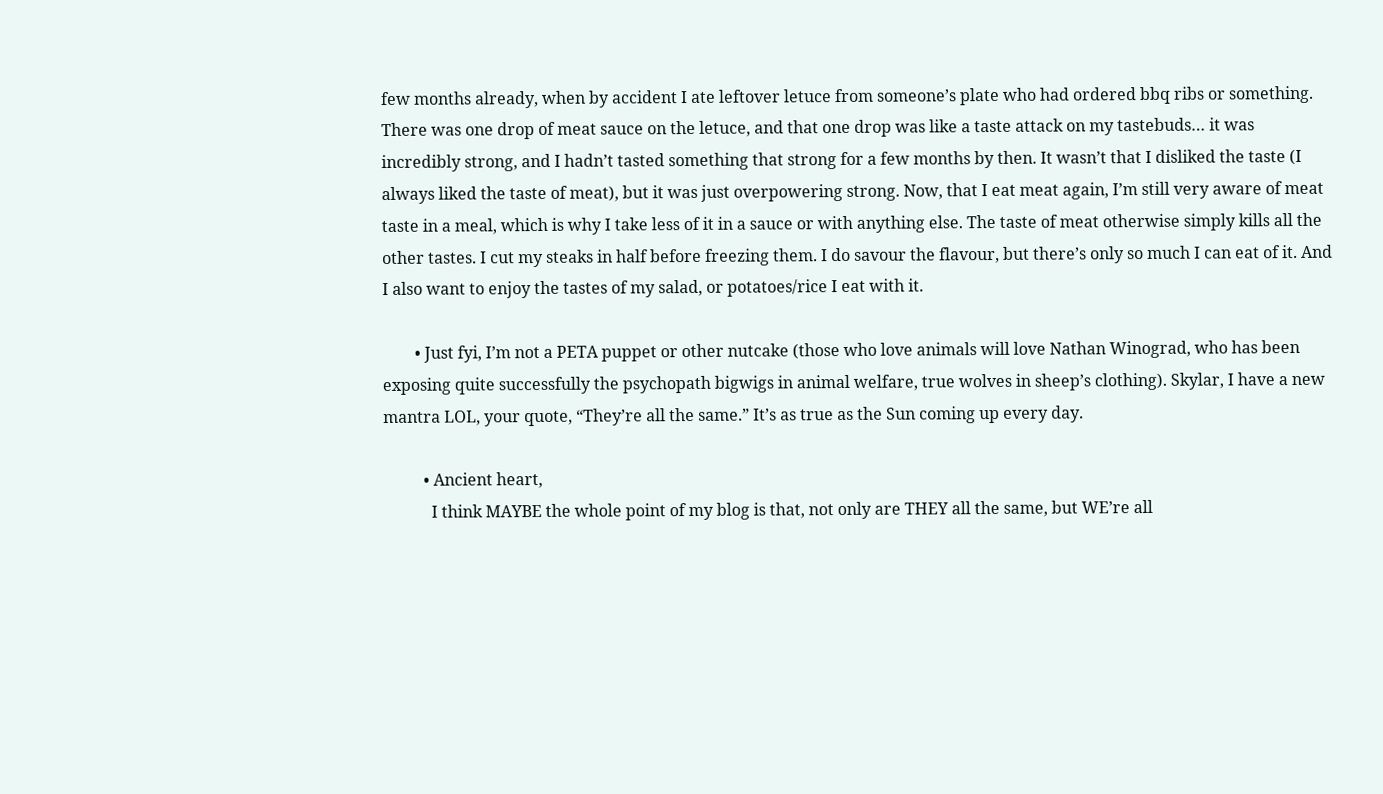few months already, when by accident I ate leftover letuce from someone’s plate who had ordered bbq ribs or something. There was one drop of meat sauce on the letuce, and that one drop was like a taste attack on my tastebuds… it was incredibly strong, and I hadn’t tasted something that strong for a few months by then. It wasn’t that I disliked the taste (I always liked the taste of meat), but it was just overpowering strong. Now, that I eat meat again, I’m still very aware of meat taste in a meal, which is why I take less of it in a sauce or with anything else. The taste of meat otherwise simply kills all the other tastes. I cut my steaks in half before freezing them. I do savour the flavour, but there’s only so much I can eat of it. And I also want to enjoy the tastes of my salad, or potatoes/rice I eat with it.

        • Just fyi, I’m not a PETA puppet or other nutcake (those who love animals will love Nathan Winograd, who has been exposing quite successfully the psychopath bigwigs in animal welfare, true wolves in sheep’s clothing). Skylar, I have a new mantra LOL, your quote, “They’re all the same.” It’s as true as the Sun coming up every day.

          • Ancient heart,
            I think MAYBE the whole point of my blog is that, not only are THEY all the same, but WE’re all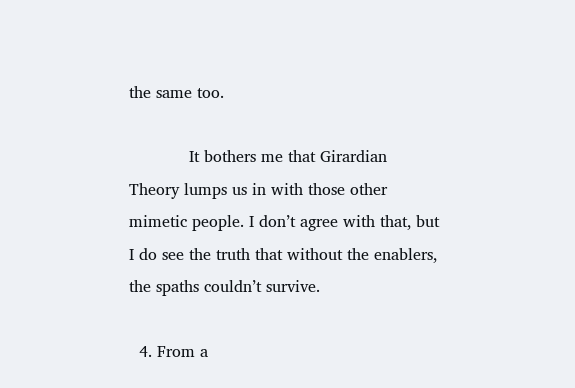the same too.

            It bothers me that Girardian Theory lumps us in with those other mimetic people. I don’t agree with that, but I do see the truth that without the enablers, the spaths couldn’t survive.

  4. From a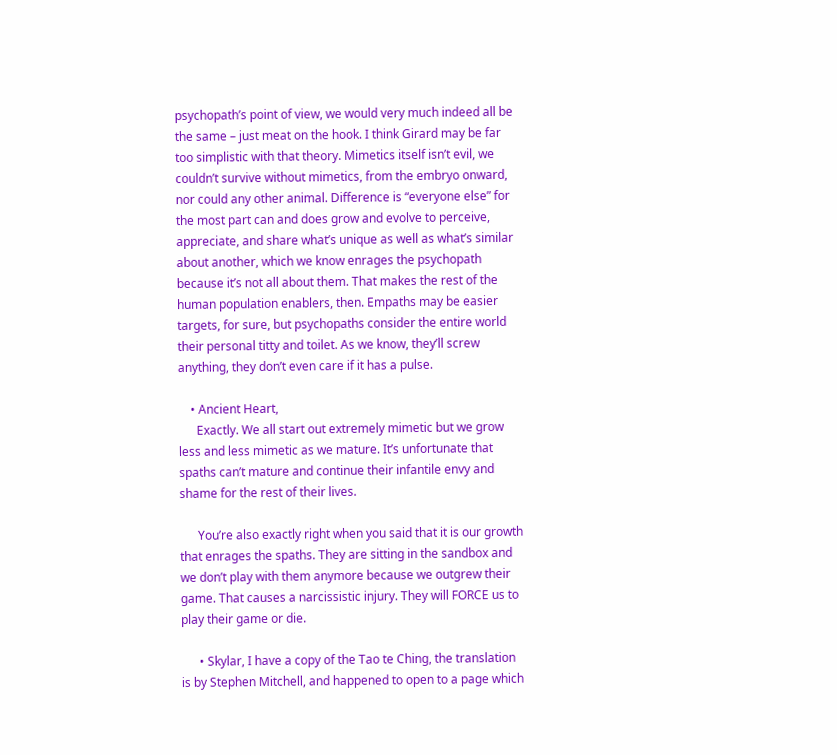psychopath’s point of view, we would very much indeed all be the same – just meat on the hook. I think Girard may be far too simplistic with that theory. Mimetics itself isn’t evil, we couldn’t survive without mimetics, from the embryo onward, nor could any other animal. Difference is “everyone else” for the most part can and does grow and evolve to perceive, appreciate, and share what’s unique as well as what’s similar about another, which we know enrages the psychopath because it’s not all about them. That makes the rest of the human population enablers, then. Empaths may be easier targets, for sure, but psychopaths consider the entire world their personal titty and toilet. As we know, they’ll screw anything, they don’t even care if it has a pulse.

    • Ancient Heart,
      Exactly. We all start out extremely mimetic but we grow less and less mimetic as we mature. It’s unfortunate that spaths can’t mature and continue their infantile envy and shame for the rest of their lives.

      You’re also exactly right when you said that it is our growth that enrages the spaths. They are sitting in the sandbox and we don’t play with them anymore because we outgrew their game. That causes a narcissistic injury. They will FORCE us to play their game or die.

      • Skylar, I have a copy of the Tao te Ching, the translation is by Stephen Mitchell, and happened to open to a page which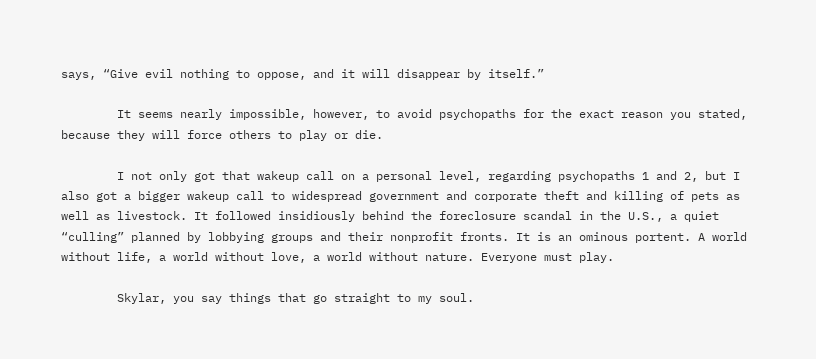says, “Give evil nothing to oppose, and it will disappear by itself.”

        It seems nearly impossible, however, to avoid psychopaths for the exact reason you stated, because they will force others to play or die.

        I not only got that wakeup call on a personal level, regarding psychopaths 1 and 2, but I also got a bigger wakeup call to widespread government and corporate theft and killing of pets as well as livestock. It followed insidiously behind the foreclosure scandal in the U.S., a quiet “culling” planned by lobbying groups and their nonprofit fronts. It is an ominous portent. A world without life, a world without love, a world without nature. Everyone must play.

        Skylar, you say things that go straight to my soul.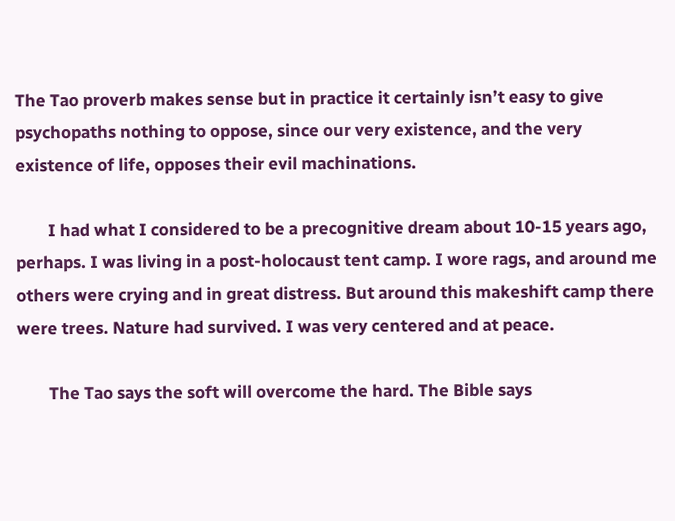The Tao proverb makes sense but in practice it certainly isn’t easy to give psychopaths nothing to oppose, since our very existence, and the very existence of life, opposes their evil machinations.

        I had what I considered to be a precognitive dream about 10-15 years ago, perhaps. I was living in a post-holocaust tent camp. I wore rags, and around me others were crying and in great distress. But around this makeshift camp there were trees. Nature had survived. I was very centered and at peace.

        The Tao says the soft will overcome the hard. The Bible says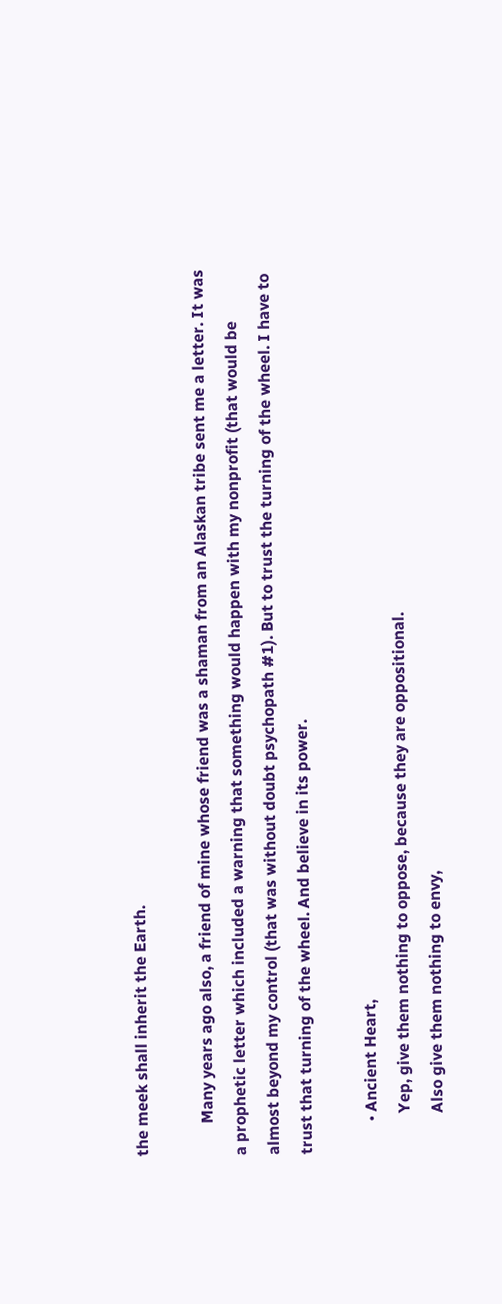the meek shall inherit the Earth.

        Many years ago also, a friend of mine whose friend was a shaman from an Alaskan tribe sent me a letter. It was a prophetic letter which included a warning that something would happen with my nonprofit (that would be almost beyond my control (that was without doubt psychopath #1). But to trust the turning of the wheel. I have to trust that turning of the wheel. And believe in its power.

        • Ancient Heart,
          Yep, give them nothing to oppose, because they are oppositional.
          Also give them nothing to envy,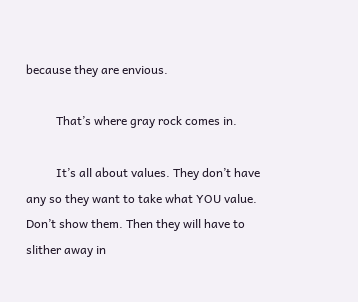because they are envious.

          That’s where gray rock comes in.

          It’s all about values. They don’t have any so they want to take what YOU value. Don’t show them. Then they will have to slither away in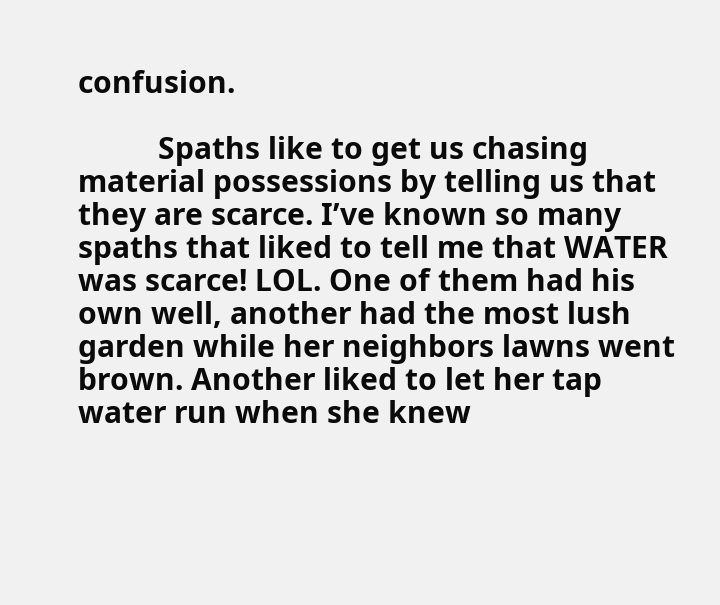confusion.

          Spaths like to get us chasing material possessions by telling us that they are scarce. I’ve known so many spaths that liked to tell me that WATER was scarce! LOL. One of them had his own well, another had the most lush garden while her neighbors lawns went brown. Another liked to let her tap water run when she knew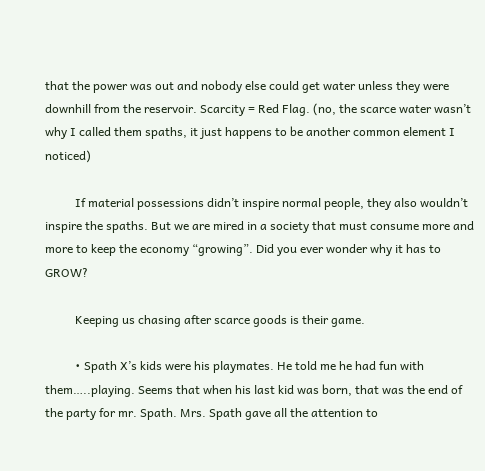that the power was out and nobody else could get water unless they were downhill from the reservoir. Scarcity = Red Flag. (no, the scarce water wasn’t why I called them spaths, it just happens to be another common element I noticed)

          If material possessions didn’t inspire normal people, they also wouldn’t inspire the spaths. But we are mired in a society that must consume more and more to keep the economy “growing”. Did you ever wonder why it has to GROW?

          Keeping us chasing after scarce goods is their game.

          • Spath X’s kids were his playmates. He told me he had fun with them…..playing. Seems that when his last kid was born, that was the end of the party for mr. Spath. Mrs. Spath gave all the attention to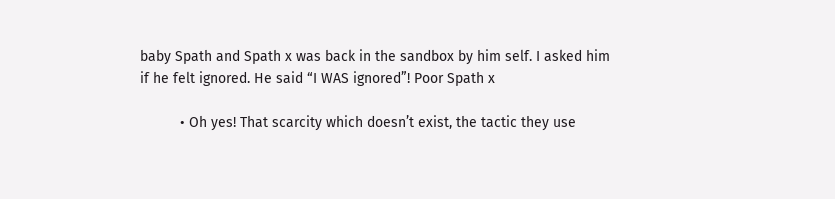baby Spath and Spath x was back in the sandbox by him self. I asked him if he felt ignored. He said “I WAS ignored”! Poor Spath x

          • Oh yes! That scarcity which doesn’t exist, the tactic they use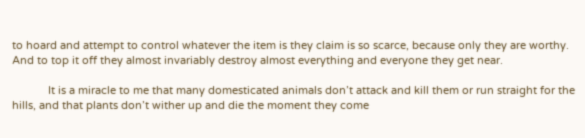to hoard and attempt to control whatever the item is they claim is so scarce, because only they are worthy. And to top it off they almost invariably destroy almost everything and everyone they get near.

            It is a miracle to me that many domesticated animals don’t attack and kill them or run straight for the hills, and that plants don’t wither up and die the moment they come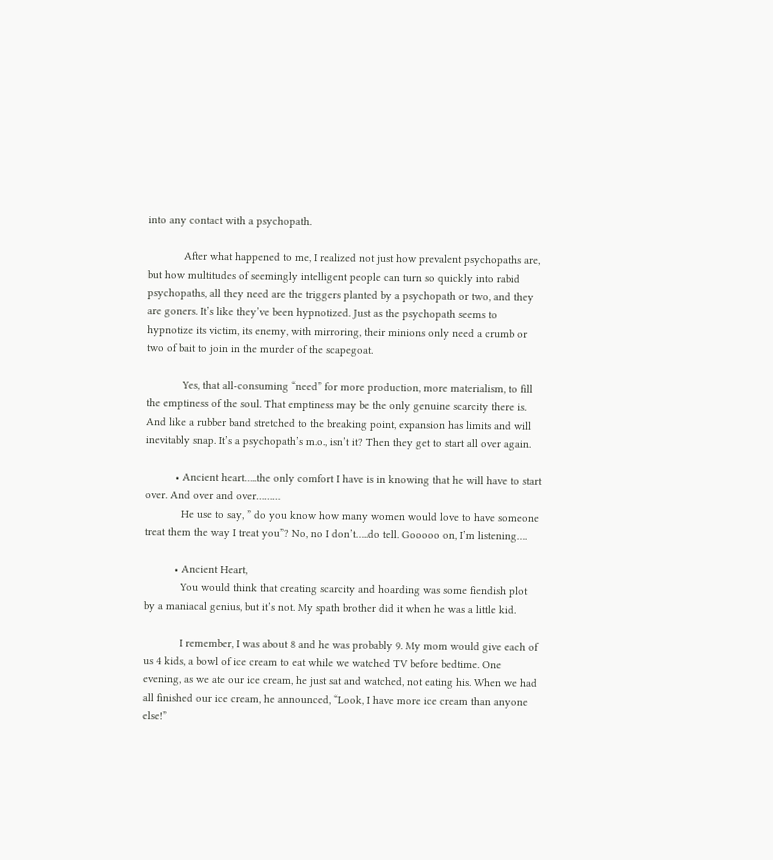into any contact with a psychopath.

            After what happened to me, I realized not just how prevalent psychopaths are, but how multitudes of seemingly intelligent people can turn so quickly into rabid psychopaths, all they need are the triggers planted by a psychopath or two, and they are goners. It’s like they’ve been hypnotized. Just as the psychopath seems to hypnotize its victim, its enemy, with mirroring, their minions only need a crumb or two of bait to join in the murder of the scapegoat.

            Yes, that all-consuming “need” for more production, more materialism, to fill the emptiness of the soul. That emptiness may be the only genuine scarcity there is. And like a rubber band stretched to the breaking point, expansion has limits and will inevitably snap. It’s a psychopath’s m.o., isn’t it? Then they get to start all over again.

          • Ancient heart…..the only comfort I have is in knowing that he will have to start over. And over and over………
            He use to say, ” do you know how many women would love to have someone treat them the way I treat you”? No, no I don’t…..do tell. Gooooo on, I’m listening….

          • Ancient Heart,
            You would think that creating scarcity and hoarding was some fiendish plot by a maniacal genius, but it’s not. My spath brother did it when he was a little kid.

            I remember, I was about 8 and he was probably 9. My mom would give each of us 4 kids, a bowl of ice cream to eat while we watched TV before bedtime. One evening, as we ate our ice cream, he just sat and watched, not eating his. When we had all finished our ice cream, he announced, “Look, I have more ice cream than anyone else!”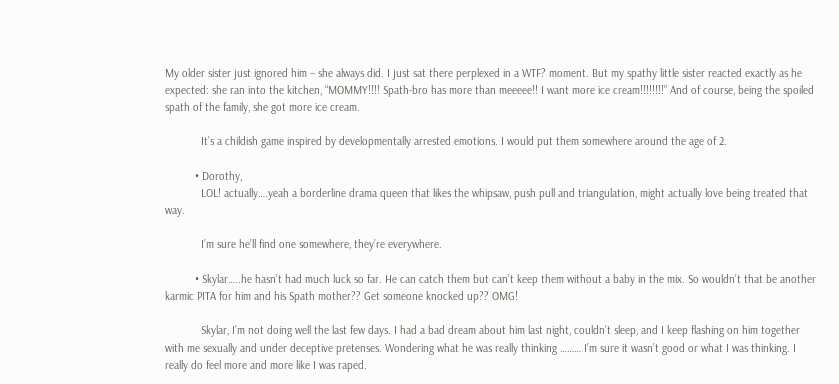My older sister just ignored him – she always did. I just sat there perplexed in a WTF? moment. But my spathy little sister reacted exactly as he expected: she ran into the kitchen, “MOMMY!!!! Spath-bro has more than meeeee!! I want more ice cream!!!!!!!!” And of course, being the spoiled spath of the family, she got more ice cream.

            It’s a childish game inspired by developmentally arrested emotions. I would put them somewhere around the age of 2.

          • Dorothy,
            LOL! actually….yeah a borderline drama queen that likes the whipsaw, push pull and triangulation, might actually love being treated that way.

            I’m sure he’ll find one somewhere, they’re everywhere.

          • Skylar…..he hasn’t had much luck so far. He can catch them but can’t keep them without a baby in the mix. So wouldn’t that be another karmic PITA for him and his Spath mother?? Get someone knocked up?? OMG!

            Skylar, I’m not doing well the last few days. I had a bad dream about him last night, couldn’t sleep, and I keep flashing on him together with me sexually and under deceptive pretenses. Wondering what he was really thinking ……… I’m sure it wasn’t good or what I was thinking. I really do feel more and more like I was raped.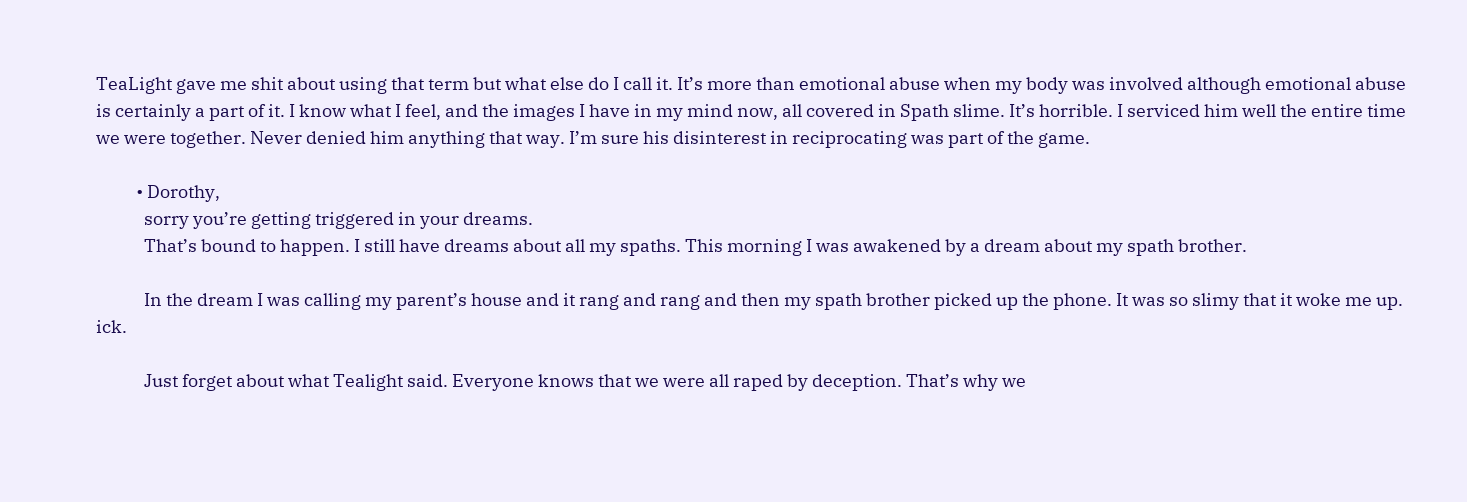TeaLight gave me shit about using that term but what else do I call it. It’s more than emotional abuse when my body was involved although emotional abuse is certainly a part of it. I know what I feel, and the images I have in my mind now, all covered in Spath slime. It’s horrible. I serviced him well the entire time we were together. Never denied him anything that way. I’m sure his disinterest in reciprocating was part of the game.

          • Dorothy,
            sorry you’re getting triggered in your dreams.
            That’s bound to happen. I still have dreams about all my spaths. This morning I was awakened by a dream about my spath brother.

            In the dream I was calling my parent’s house and it rang and rang and then my spath brother picked up the phone. It was so slimy that it woke me up. ick.

            Just forget about what Tealight said. Everyone knows that we were all raped by deception. That’s why we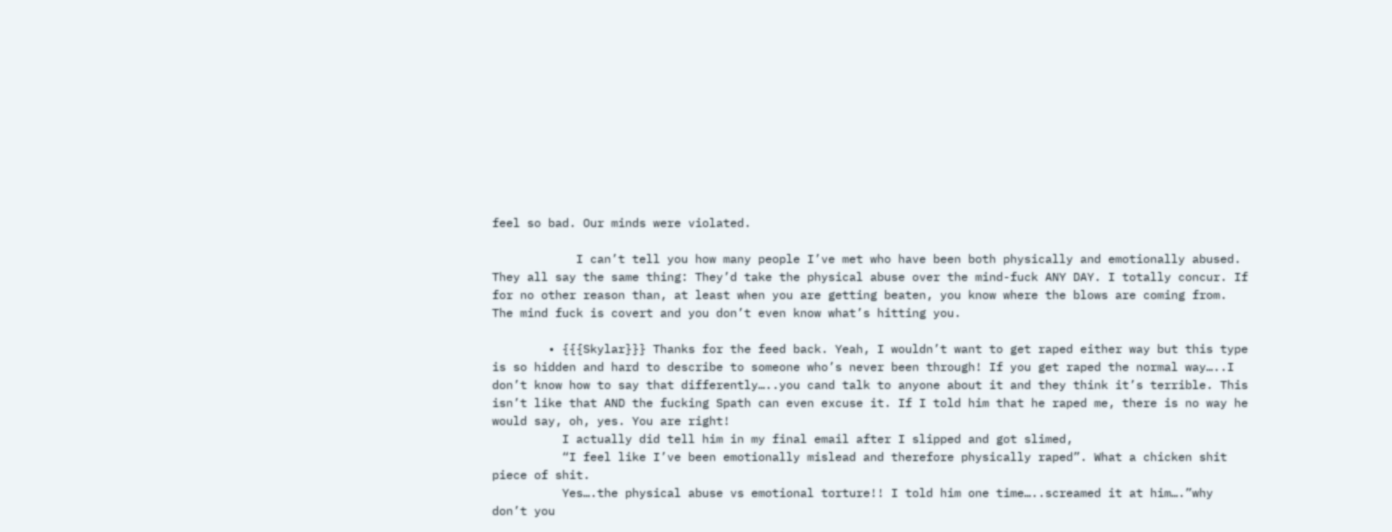feel so bad. Our minds were violated.

            I can’t tell you how many people I’ve met who have been both physically and emotionally abused. They all say the same thing: They’d take the physical abuse over the mind-fuck ANY DAY. I totally concur. If for no other reason than, at least when you are getting beaten, you know where the blows are coming from. The mind fuck is covert and you don’t even know what’s hitting you.

        • {{{Skylar}}} Thanks for the feed back. Yeah, I wouldn’t want to get raped either way but this type is so hidden and hard to describe to someone who’s never been through! If you get raped the normal way…..I don’t know how to say that differently…..you cand talk to anyone about it and they think it’s terrible. This isn’t like that AND the fucking Spath can even excuse it. If I told him that he raped me, there is no way he would say, oh, yes. You are right!
          I actually did tell him in my final email after I slipped and got slimed,
          “I feel like I’ve been emotionally mislead and therefore physically raped”. What a chicken shit piece of shit.
          Yes….the physical abuse vs emotional torture!! I told him one time…..screamed it at him….”why don’t you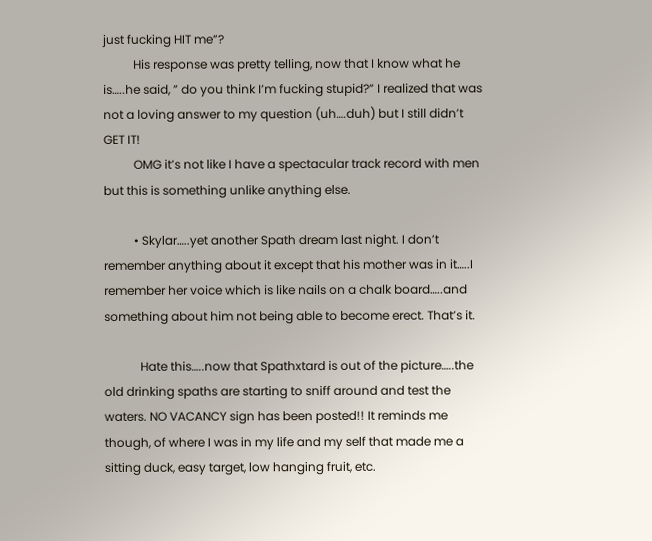just fucking HIT me”?
          His response was pretty telling, now that I know what he is…..he said, ” do you think I’m fucking stupid?” I realized that was not a loving answer to my question (uh….duh) but I still didn’t GET IT!
          OMG it’s not like I have a spectacular track record with men but this is something unlike anything else.

          • Skylar…..yet another Spath dream last night. I don’t remember anything about it except that his mother was in it…..I remember her voice which is like nails on a chalk board…..and something about him not being able to become erect. That’s it.

            Hate this…..now that Spathxtard is out of the picture…..the old drinking spaths are starting to sniff around and test the waters. NO VACANCY sign has been posted!! It reminds me though, of where I was in my life and my self that made me a sitting duck, easy target, low hanging fruit, etc.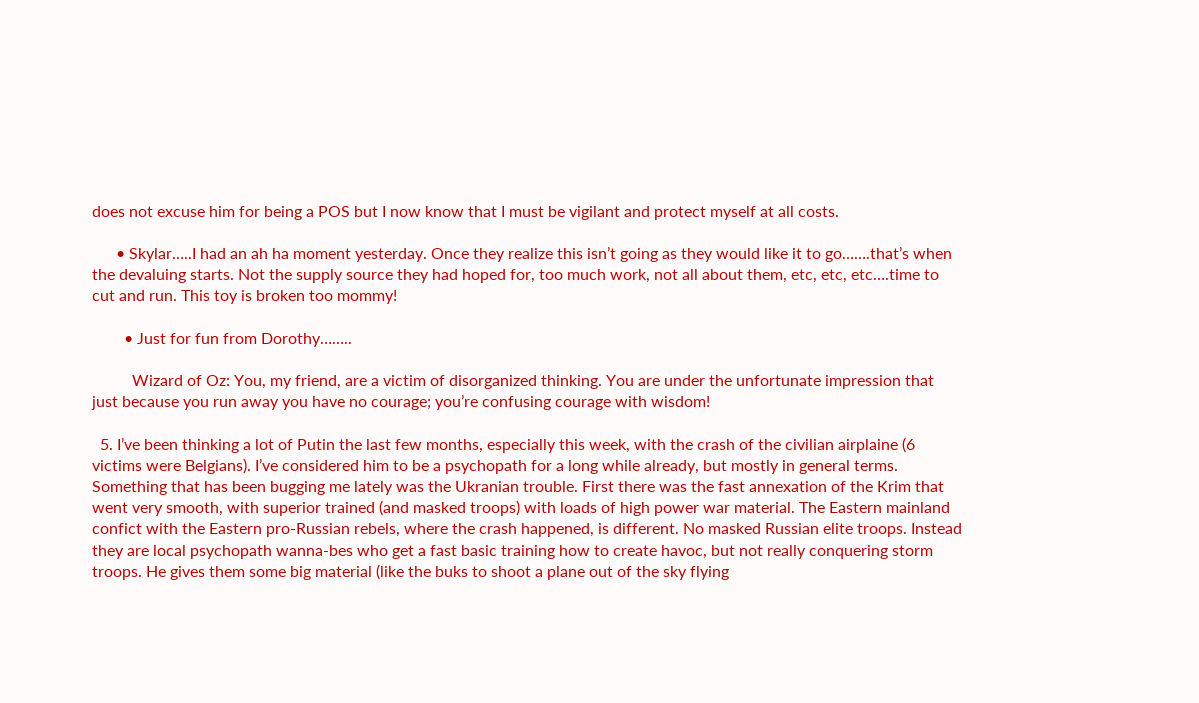does not excuse him for being a POS but I now know that I must be vigilant and protect myself at all costs.

      • Skylar…..I had an ah ha moment yesterday. Once they realize this isn’t going as they would like it to go…….that’s when the devaluing starts. Not the supply source they had hoped for, too much work, not all about them, etc, etc, etc….time to cut and run. This toy is broken too mommy!

        • Just for fun from Dorothy……..

          Wizard of Oz: You, my friend, are a victim of disorganized thinking. You are under the unfortunate impression that just because you run away you have no courage; you’re confusing courage with wisdom!

  5. I’ve been thinking a lot of Putin the last few months, especially this week, with the crash of the civilian airplaine (6 victims were Belgians). I’ve considered him to be a psychopath for a long while already, but mostly in general terms. Something that has been bugging me lately was the Ukranian trouble. First there was the fast annexation of the Krim that went very smooth, with superior trained (and masked troops) with loads of high power war material. The Eastern mainland confict with the Eastern pro-Russian rebels, where the crash happened, is different. No masked Russian elite troops. Instead they are local psychopath wanna-bes who get a fast basic training how to create havoc, but not really conquering storm troops. He gives them some big material (like the buks to shoot a plane out of the sky flying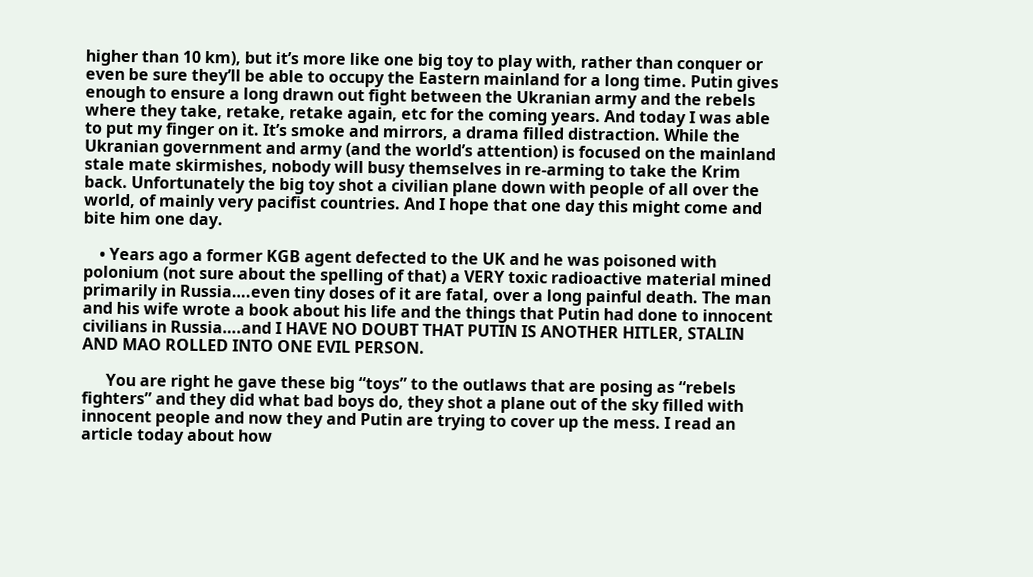higher than 10 km), but it’s more like one big toy to play with, rather than conquer or even be sure they’ll be able to occupy the Eastern mainland for a long time. Putin gives enough to ensure a long drawn out fight between the Ukranian army and the rebels where they take, retake, retake again, etc for the coming years. And today I was able to put my finger on it. It’s smoke and mirrors, a drama filled distraction. While the Ukranian government and army (and the world’s attention) is focused on the mainland stale mate skirmishes, nobody will busy themselves in re-arming to take the Krim back. Unfortunately the big toy shot a civilian plane down with people of all over the world, of mainly very pacifist countries. And I hope that one day this might come and bite him one day.

    • Years ago a former KGB agent defected to the UK and he was poisoned with polonium (not sure about the spelling of that) a VERY toxic radioactive material mined primarily in Russia….even tiny doses of it are fatal, over a long painful death. The man and his wife wrote a book about his life and the things that Putin had done to innocent civilians in Russia….and I HAVE NO DOUBT THAT PUTIN IS ANOTHER HITLER, STALIN AND MAO ROLLED INTO ONE EVIL PERSON.

      You are right he gave these big “toys” to the outlaws that are posing as “rebels fighters” and they did what bad boys do, they shot a plane out of the sky filled with innocent people and now they and Putin are trying to cover up the mess. I read an article today about how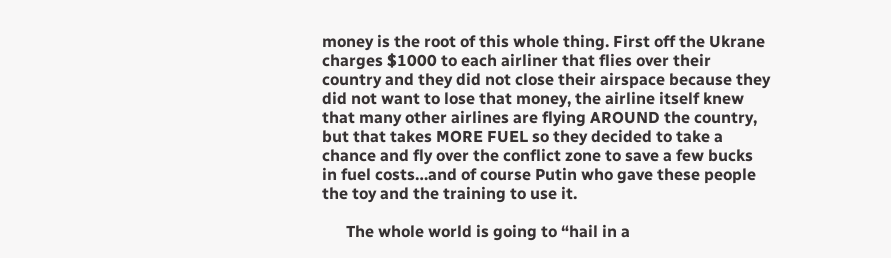money is the root of this whole thing. First off the Ukrane charges $1000 to each airliner that flies over their country and they did not close their airspace because they did not want to lose that money, the airline itself knew that many other airlines are flying AROUND the country, but that takes MORE FUEL so they decided to take a chance and fly over the conflict zone to save a few bucks in fuel costs…and of course Putin who gave these people the toy and the training to use it.

      The whole world is going to “hail in a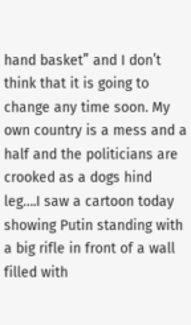hand basket” and I don’t think that it is going to change any time soon. My own country is a mess and a half and the politicians are crooked as a dogs hind leg….I saw a cartoon today showing Putin standing with a big rifle in front of a wall filled with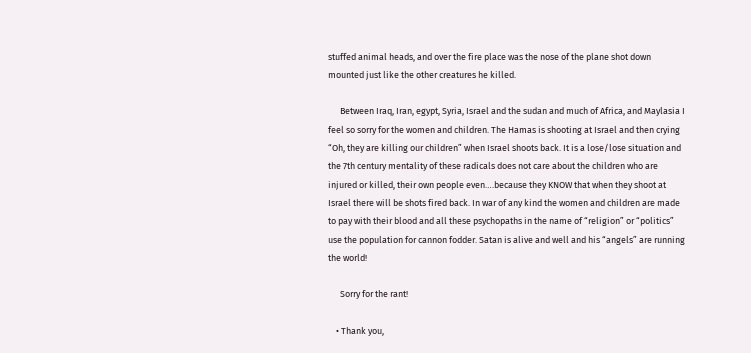stuffed animal heads, and over the fire place was the nose of the plane shot down mounted just like the other creatures he killed.

      Between Iraq, Iran, egypt, Syria, Israel and the sudan and much of Africa, and Maylasia I feel so sorry for the women and children. The Hamas is shooting at Israel and then crying “Oh, they are killing our children” when Israel shoots back. It is a lose/lose situation and the 7th century mentality of these radicals does not care about the children who are injured or killed, their own people even….because they KNOW that when they shoot at Israel there will be shots fired back. In war of any kind the women and children are made to pay with their blood and all these psychopaths in the name of “religion” or “politics” use the population for cannon fodder. Satan is alive and well and his “angels” are running the world!

      Sorry for the rant!

    • Thank you,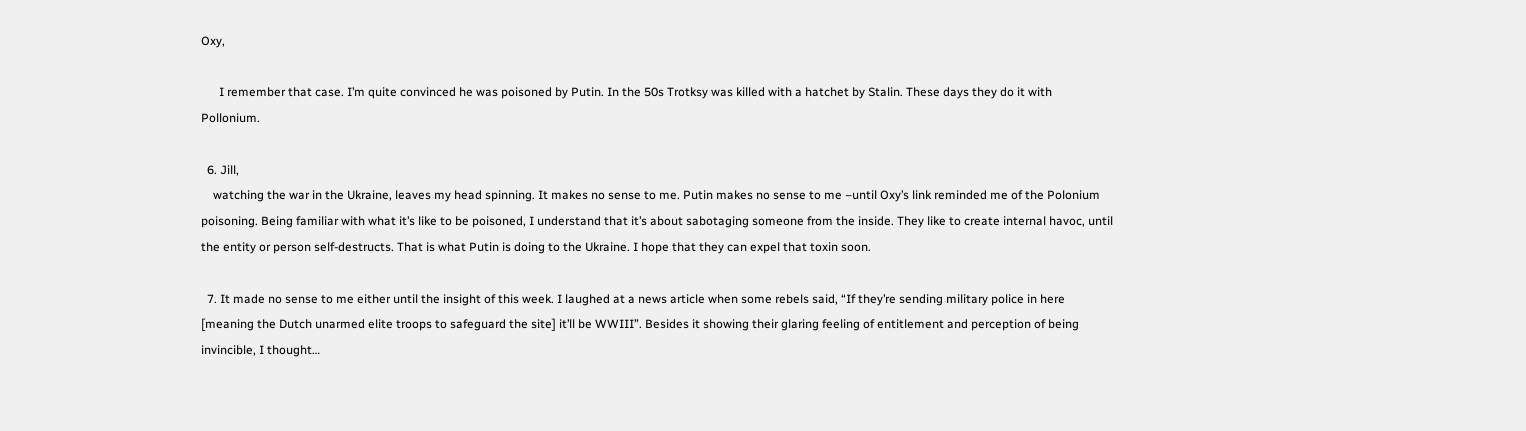Oxy,

      I remember that case. I’m quite convinced he was poisoned by Putin. In the 50s Trotksy was killed with a hatchet by Stalin. These days they do it with Pollonium.

  6. Jill,
    watching the war in the Ukraine, leaves my head spinning. It makes no sense to me. Putin makes no sense to me –until Oxy’s link reminded me of the Polonium poisoning. Being familiar with what it’s like to be poisoned, I understand that it’s about sabotaging someone from the inside. They like to create internal havoc, until the entity or person self-destructs. That is what Putin is doing to the Ukraine. I hope that they can expel that toxin soon.

  7. It made no sense to me either until the insight of this week. I laughed at a news article when some rebels said, “If they’re sending military police in here [meaning the Dutch unarmed elite troops to safeguard the site] it’ll be WWIII”. Besides it showing their glaring feeling of entitlement and perception of being invincible, I thought…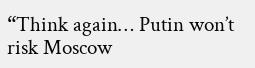“Think again… Putin won’t risk Moscow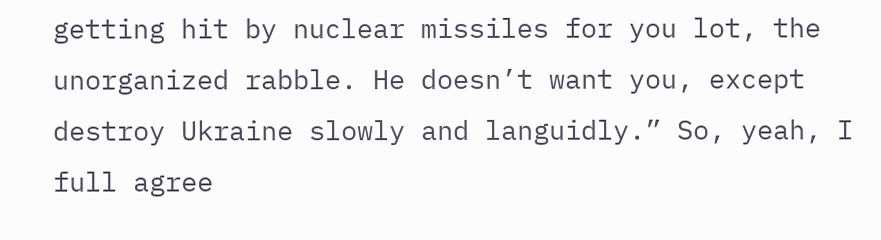getting hit by nuclear missiles for you lot, the unorganized rabble. He doesn’t want you, except destroy Ukraine slowly and languidly.” So, yeah, I full agree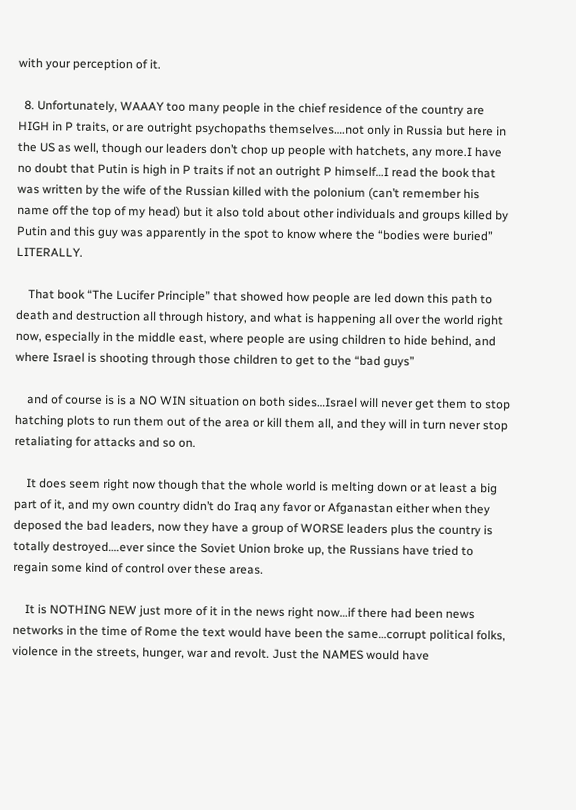with your perception of it.

  8. Unfortunately, WAAAY too many people in the chief residence of the country are HIGH in P traits, or are outright psychopaths themselves….not only in Russia but here in the US as well, though our leaders don’t chop up people with hatchets, any more.I have no doubt that Putin is high in P traits if not an outright P himself…I read the book that was written by the wife of the Russian killed with the polonium (can’t remember his name off the top of my head) but it also told about other individuals and groups killed by Putin and this guy was apparently in the spot to know where the “bodies were buried” LITERALLY.

    That book “The Lucifer Principle” that showed how people are led down this path to death and destruction all through history, and what is happening all over the world right now, especially in the middle east, where people are using children to hide behind, and where Israel is shooting through those children to get to the “bad guys”

    and of course is is a NO WIN situation on both sides…Israel will never get them to stop hatching plots to run them out of the area or kill them all, and they will in turn never stop retaliating for attacks and so on.

    It does seem right now though that the whole world is melting down or at least a big part of it, and my own country didn’t do Iraq any favor or Afganastan either when they deposed the bad leaders, now they have a group of WORSE leaders plus the country is totally destroyed….ever since the Soviet Union broke up, the Russians have tried to regain some kind of control over these areas.

    It is NOTHING NEW just more of it in the news right now…if there had been news networks in the time of Rome the text would have been the same…corrupt political folks, violence in the streets, hunger, war and revolt. Just the NAMES would have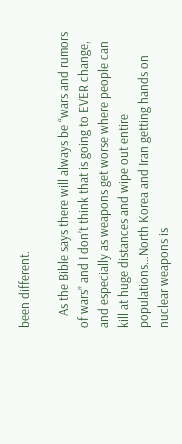been different.

    As the Bible says there will always be “wars and rumors of wars” and I don’t think that is going to EVER change, and especially as weapons get worse where people can kill at huge distances and wipe out entire populations…North Korea and Iran getting hands on nuclear weapons is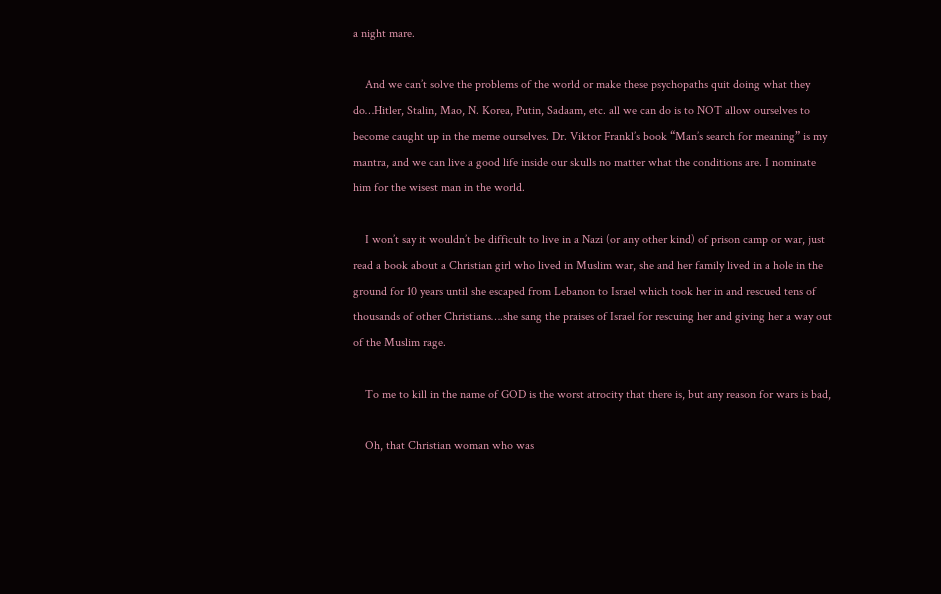a night mare.

    And we can’t solve the problems of the world or make these psychopaths quit doing what they do…Hitler, Stalin, Mao, N. Korea, Putin, Sadaam, etc. all we can do is to NOT allow ourselves to become caught up in the meme ourselves. Dr. Viktor Frankl’s book “Man’s search for meaning” is my mantra, and we can live a good life inside our skulls no matter what the conditions are. I nominate him for the wisest man in the world.

    I won’t say it wouldn’t be difficult to live in a Nazi (or any other kind) of prison camp or war, just read a book about a Christian girl who lived in Muslim war, she and her family lived in a hole in the ground for 10 years until she escaped from Lebanon to Israel which took her in and rescued tens of thousands of other Christians….she sang the praises of Israel for rescuing her and giving her a way out of the Muslim rage.

    To me to kill in the name of GOD is the worst atrocity that there is, but any reason for wars is bad,

    Oh, that Christian woman who was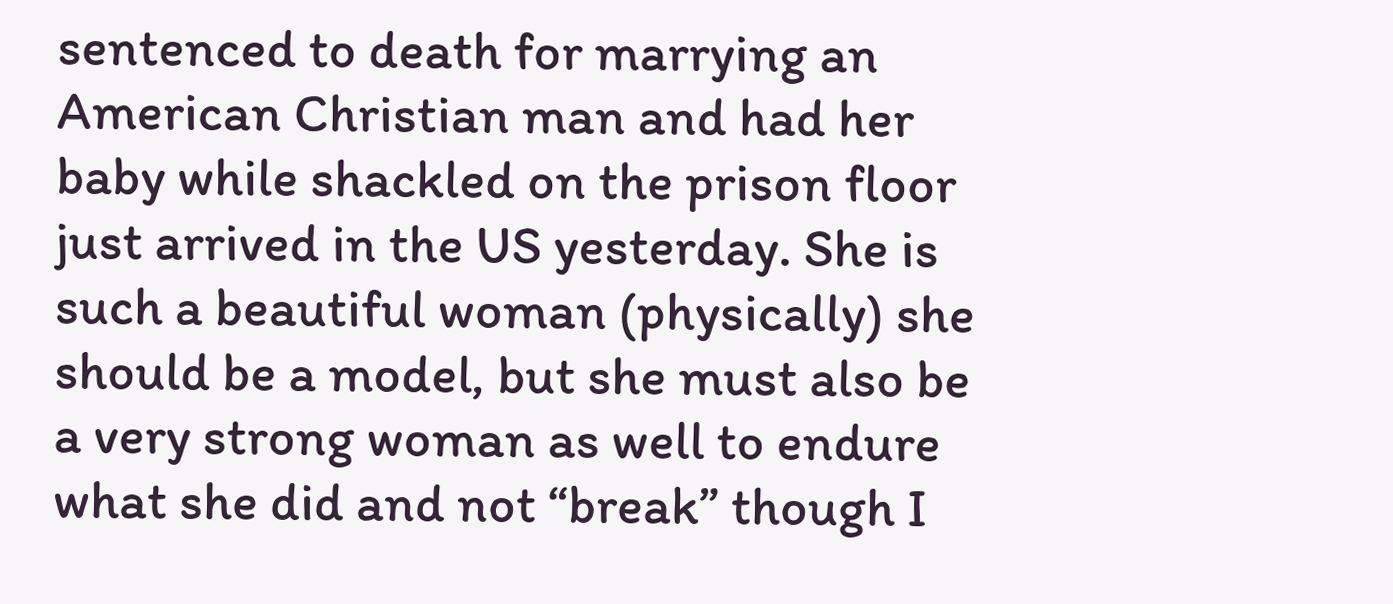sentenced to death for marrying an American Christian man and had her baby while shackled on the prison floor just arrived in the US yesterday. She is such a beautiful woman (physically) she should be a model, but she must also be a very strong woman as well to endure what she did and not “break” though I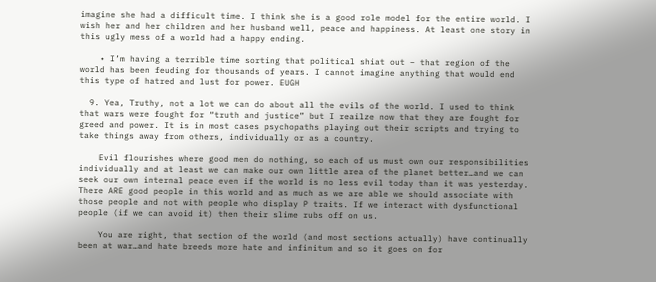imagine she had a difficult time. I think she is a good role model for the entire world. I wish her and her children and her husband well, peace and happiness. At least one story in this ugly mess of a world had a happy ending.

    • I’m having a terrible time sorting that political shiat out – that region of the world has been feuding for thousands of years. I cannot imagine anything that would end this type of hatred and lust for power. EUGH

  9. Yea, Truthy, not a lot we can do about all the evils of the world. I used to think that wars were fought for “truth and justice” but I reailze now that they are fought for greed and power. It is in most cases psychopaths playing out their scripts and trying to take things away from others, individually or as a country.

    Evil flourishes where good men do nothing, so each of us must own our responsibilities individually and at least we can make our own little area of the planet better…and we can seek our own internal peace even if the world is no less evil today than it was yesterday. There ARE good people in this world and as much as we are able we should associate with those people and not with people who display P traits. If we interact with dysfunctional people (if we can avoid it) then their slime rubs off on us.

    You are right, that section of the world (and most sections actually) have continually been at war…and hate breeds more hate and infinitum and so it goes on for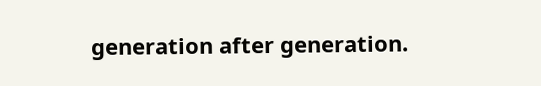generation after generation.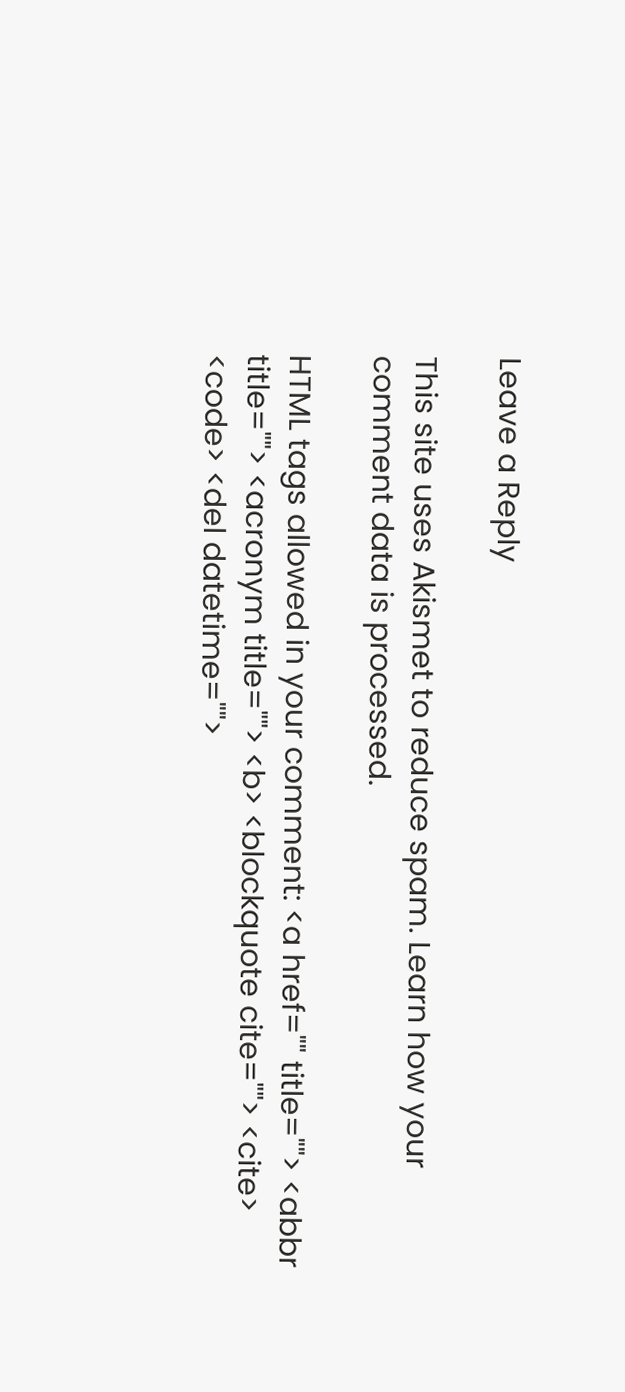Leave a Reply

This site uses Akismet to reduce spam. Learn how your comment data is processed.

HTML tags allowed in your comment: <a href="" title=""> <abbr title=""> <acronym title=""> <b> <blockquote cite=""> <cite> <code> <del datetime="">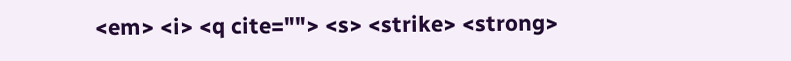<em> <i> <q cite=""> <s> <strike> <strong>